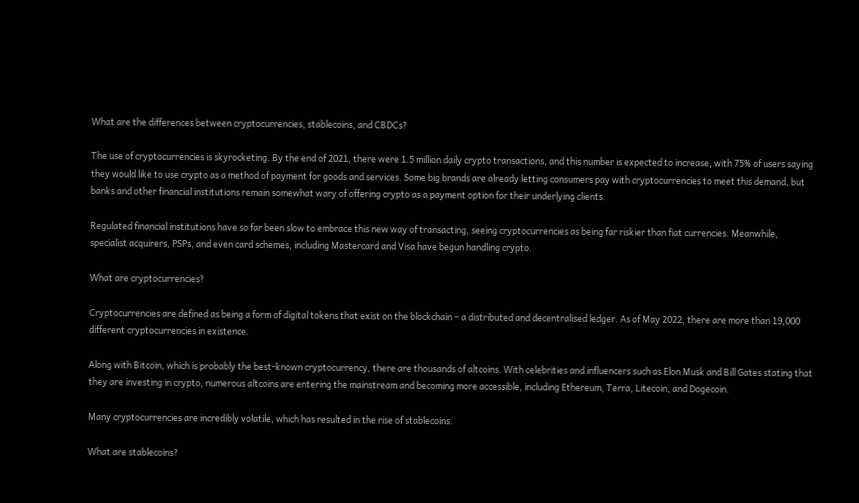What are the differences between cryptocurrencies, stablecoins, and CBDCs?

The use of cryptocurrencies is skyrocketing. By the end of 2021, there were 1.5 million daily crypto transactions, and this number is expected to increase, with 75% of users saying they would like to use crypto as a method of payment for goods and services. Some big brands are already letting consumers pay with cryptocurrencies to meet this demand, but banks and other financial institutions remain somewhat wary of offering crypto as a payment option for their underlying clients.

Regulated financial institutions have so far been slow to embrace this new way of transacting, seeing cryptocurrencies as being far riskier than fiat currencies. Meanwhile, specialist acquirers, PSPs, and even card schemes, including Mastercard and Visa have begun handling crypto.

What are cryptocurrencies?

Cryptocurrencies are defined as being a form of digital tokens that exist on the blockchain – a distributed and decentralised ledger. As of May 2022, there are more than 19,000 different cryptocurrencies in existence.

Along with Bitcoin, which is probably the best-known cryptocurrency, there are thousands of altcoins. With celebrities and influencers such as Elon Musk and Bill Gates stating that they are investing in crypto, numerous altcoins are entering the mainstream and becoming more accessible, including Ethereum, Terra, Litecoin, and Dogecoin.

Many cryptocurrencies are incredibly volatile, which has resulted in the rise of stablecoins.

What are stablecoins?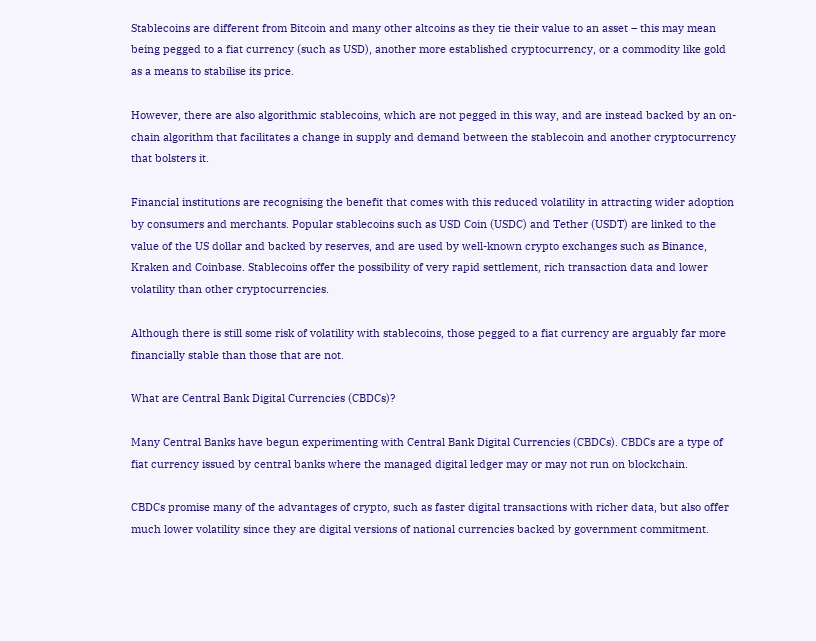Stablecoins are different from Bitcoin and many other altcoins as they tie their value to an asset – this may mean being pegged to a fiat currency (such as USD), another more established cryptocurrency, or a commodity like gold as a means to stabilise its price.

However, there are also algorithmic stablecoins, which are not pegged in this way, and are instead backed by an on-chain algorithm that facilitates a change in supply and demand between the stablecoin and another cryptocurrency that bolsters it.

Financial institutions are recognising the benefit that comes with this reduced volatility in attracting wider adoption by consumers and merchants. Popular stablecoins such as USD Coin (USDC) and Tether (USDT) are linked to the value of the US dollar and backed by reserves, and are used by well-known crypto exchanges such as Binance, Kraken and Coinbase. Stablecoins offer the possibility of very rapid settlement, rich transaction data and lower volatility than other cryptocurrencies.

Although there is still some risk of volatility with stablecoins, those pegged to a fiat currency are arguably far more financially stable than those that are not.

What are Central Bank Digital Currencies (CBDCs)?

Many Central Banks have begun experimenting with Central Bank Digital Currencies (CBDCs). CBDCs are a type of fiat currency issued by central banks where the managed digital ledger may or may not run on blockchain.

CBDCs promise many of the advantages of crypto, such as faster digital transactions with richer data, but also offer much lower volatility since they are digital versions of national currencies backed by government commitment.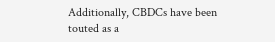Additionally, CBDCs have been touted as a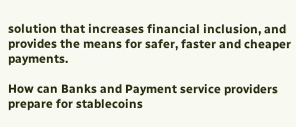solution that increases financial inclusion, and provides the means for safer, faster and cheaper payments.

How can Banks and Payment service providers prepare for stablecoins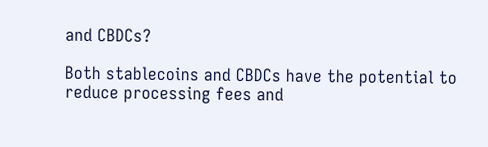and CBDCs?

Both stablecoins and CBDCs have the potential to reduce processing fees and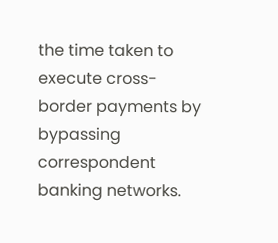the time taken to execute cross-border payments by bypassing correspondent banking networks.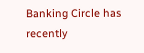Banking Circle has recently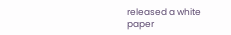released a white paper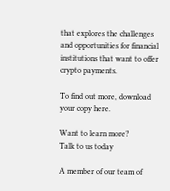that explores the challenges and opportunities for financial institutions that want to offer crypto payments.

To find out more, download your copy here.

Want to learn more?
Talk to us today

A member of our team of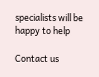specialists will be happy to help

Contact us